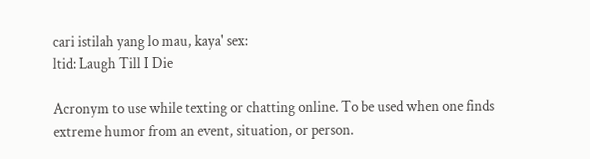cari istilah yang lo mau, kaya' sex:
ltid: Laugh Till I Die

Acronym to use while texting or chatting online. To be used when one finds extreme humor from an event, situation, or person.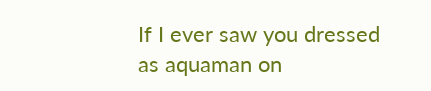If I ever saw you dressed as aquaman on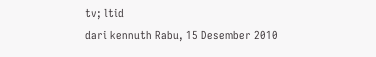tv; ltid
dari kennuth Rabu, 15 Desember 2010